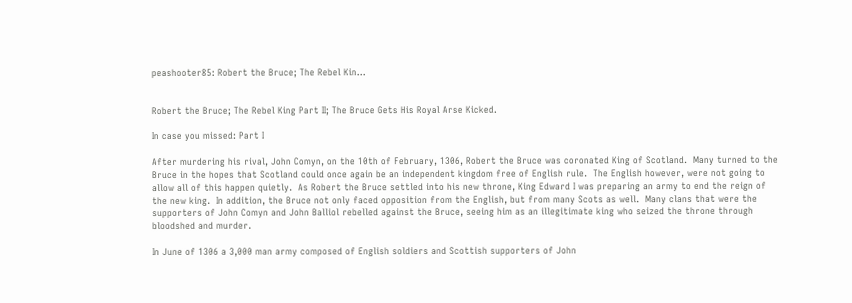peashooter85: Robert the Bruce; The Rebel Kin…


Robert the Bruce; The Rebel King Part II; The Bruce Gets His Royal Arse Kicked.

In case you missed: Part I

After murdering his rival, John Comyn, on the 10th of February, 1306, Robert the Bruce was coronated King of Scotland.  Many turned to the Bruce in the hopes that Scotland could once again be an independent kingdom free of English rule.  The English however, were not going to allow all of this happen quietly.  As Robert the Bruce settled into his new throne, King Edward I was preparing an army to end the reign of the new king.  In addition, the Bruce not only faced opposition from the English, but from many Scots as well.  Many clans that were the supporters of John Comyn and John Balliol rebelled against the Bruce, seeing him as an illegitimate king who seized the throne through bloodshed and murder.

In June of 1306 a 3,000 man army composed of English soldiers and Scottish supporters of John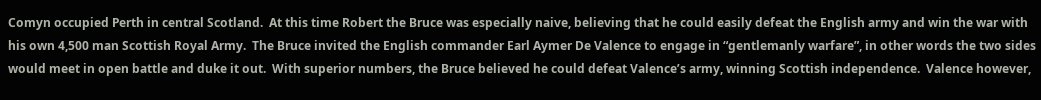Comyn occupied Perth in central Scotland.  At this time Robert the Bruce was especially naive, believing that he could easily defeat the English army and win the war with his own 4,500 man Scottish Royal Army.  The Bruce invited the English commander Earl Aymer De Valence to engage in “gentlemanly warfare”, in other words the two sides would meet in open battle and duke it out.  With superior numbers, the Bruce believed he could defeat Valence’s army, winning Scottish independence.  Valence however,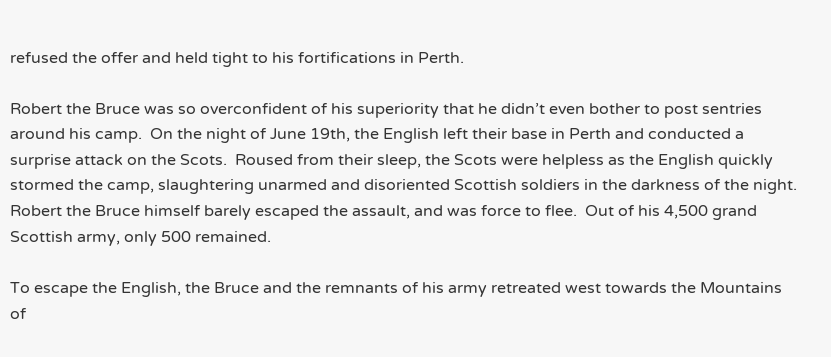refused the offer and held tight to his fortifications in Perth.

Robert the Bruce was so overconfident of his superiority that he didn’t even bother to post sentries around his camp.  On the night of June 19th, the English left their base in Perth and conducted a surprise attack on the Scots.  Roused from their sleep, the Scots were helpless as the English quickly stormed the camp, slaughtering unarmed and disoriented Scottish soldiers in the darkness of the night.  Robert the Bruce himself barely escaped the assault, and was force to flee.  Out of his 4,500 grand Scottish army, only 500 remained.

To escape the English, the Bruce and the remnants of his army retreated west towards the Mountains of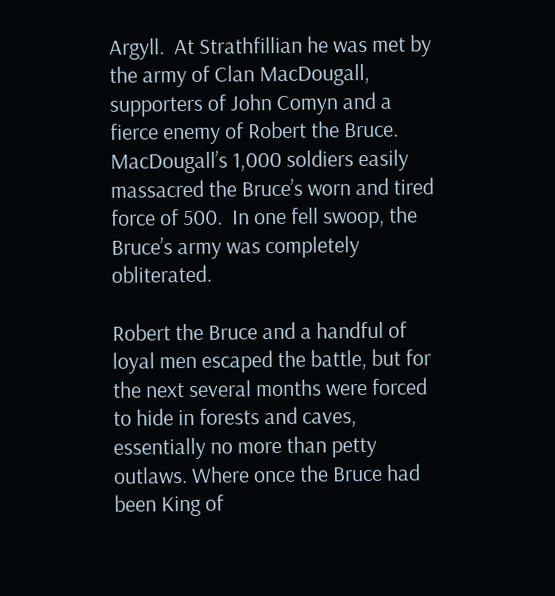Argyll.  At Strathfillian he was met by the army of Clan MacDougall, supporters of John Comyn and a fierce enemy of Robert the Bruce.  MacDougall’s 1,000 soldiers easily massacred the Bruce’s worn and tired force of 500.  In one fell swoop, the Bruce’s army was completely obliterated.

Robert the Bruce and a handful of loyal men escaped the battle, but for the next several months were forced to hide in forests and caves, essentially no more than petty outlaws. Where once the Bruce had been King of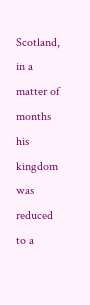Scotland, in a matter of months his kingdom was reduced to a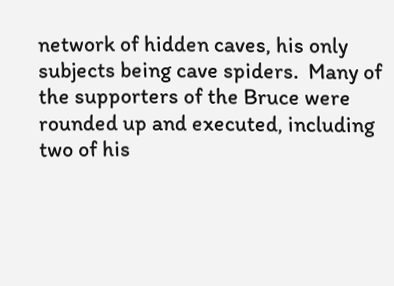network of hidden caves, his only subjects being cave spiders.  Many of the supporters of the Bruce were rounded up and executed, including two of his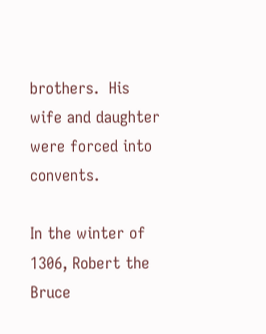brothers.  His wife and daughter were forced into convents.

In the winter of 1306, Robert the Bruce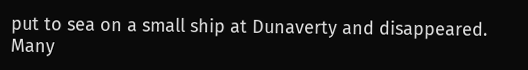put to sea on a small ship at Dunaverty and disappeared. Many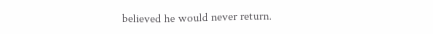believed he would never return.